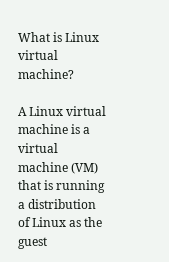What is Linux virtual machine?

A Linux virtual machine is a virtual machine (VM) that is running a distribution of Linux as the guest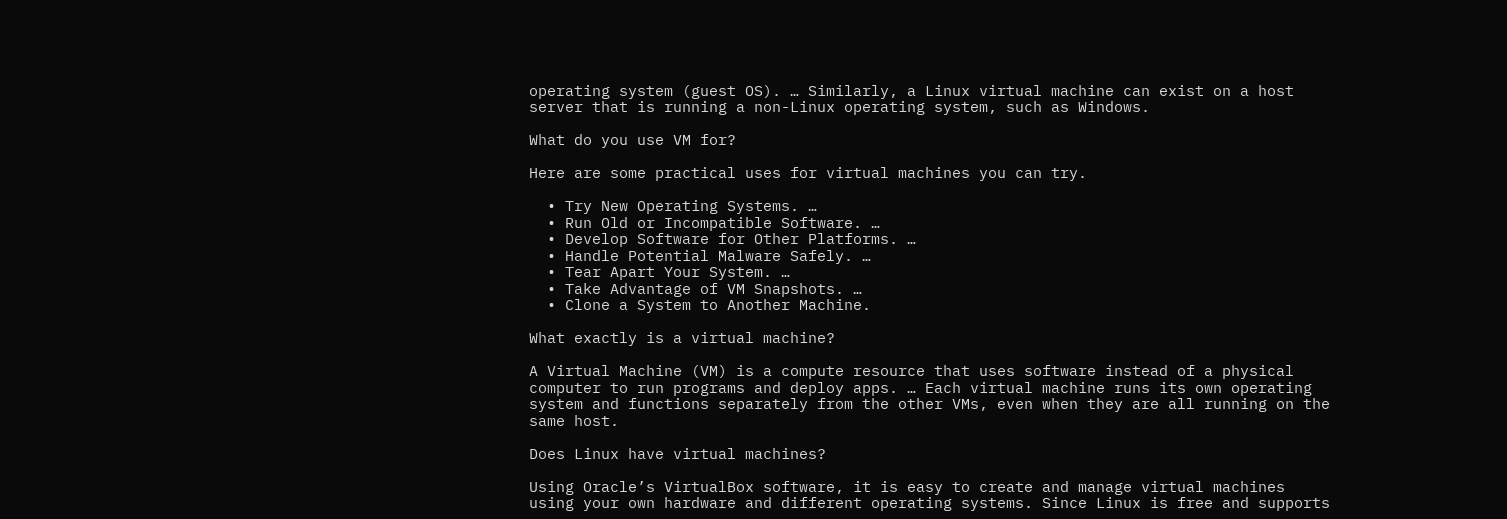operating system (guest OS). … Similarly, a Linux virtual machine can exist on a host server that is running a non-Linux operating system, such as Windows.

What do you use VM for?

Here are some practical uses for virtual machines you can try.

  • Try New Operating Systems. …
  • Run Old or Incompatible Software. …
  • Develop Software for Other Platforms. …
  • Handle Potential Malware Safely. …
  • Tear Apart Your System. …
  • Take Advantage of VM Snapshots. …
  • Clone a System to Another Machine.

What exactly is a virtual machine?

A Virtual Machine (VM) is a compute resource that uses software instead of a physical computer to run programs and deploy apps. … Each virtual machine runs its own operating system and functions separately from the other VMs, even when they are all running on the same host.

Does Linux have virtual machines?

Using Oracle’s VirtualBox software, it is easy to create and manage virtual machines using your own hardware and different operating systems. Since Linux is free and supports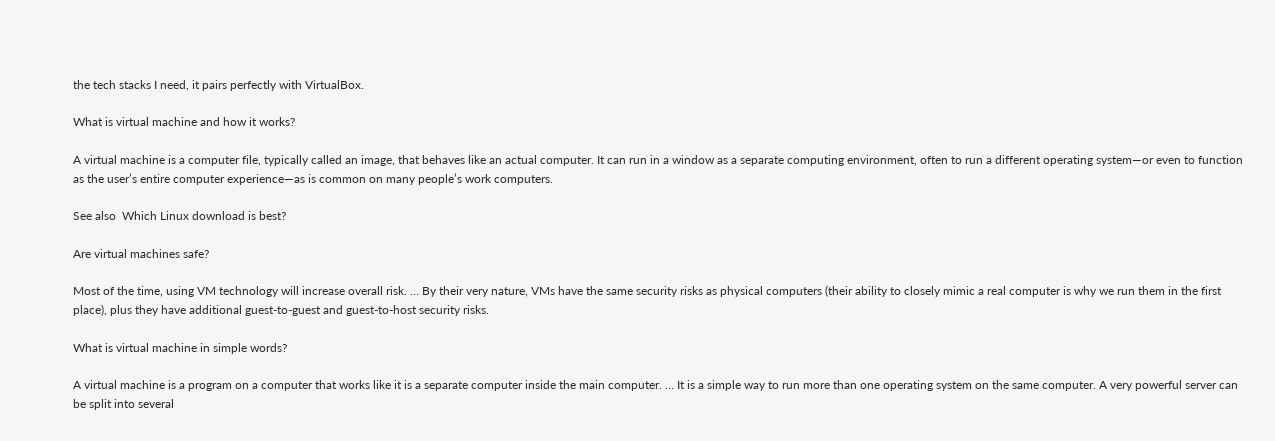the tech stacks I need, it pairs perfectly with VirtualBox.

What is virtual machine and how it works?

A virtual machine is a computer file, typically called an image, that behaves like an actual computer. It can run in a window as a separate computing environment, often to run a different operating system—or even to function as the user’s entire computer experience—as is common on many people’s work computers.

See also  Which Linux download is best?

Are virtual machines safe?

Most of the time, using VM technology will increase overall risk. … By their very nature, VMs have the same security risks as physical computers (their ability to closely mimic a real computer is why we run them in the first place), plus they have additional guest-to-guest and guest-to-host security risks.

What is virtual machine in simple words?

A virtual machine is a program on a computer that works like it is a separate computer inside the main computer. … It is a simple way to run more than one operating system on the same computer. A very powerful server can be split into several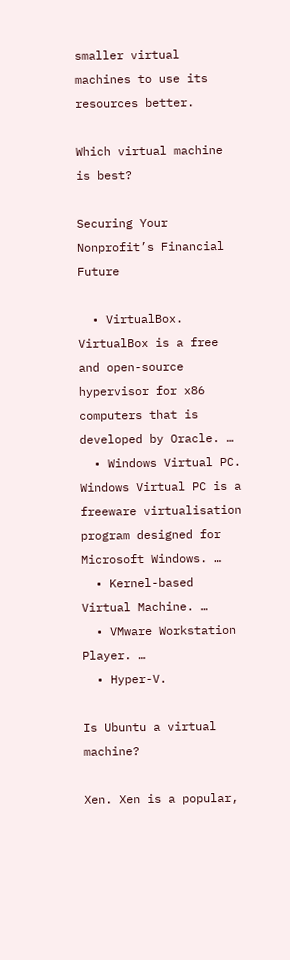smaller virtual machines to use its resources better.

Which virtual machine is best?

Securing Your Nonprofit’s Financial Future

  • VirtualBox. VirtualBox is a free and open-source hypervisor for x86 computers that is developed by Oracle. …
  • Windows Virtual PC. Windows Virtual PC is a freeware virtualisation program designed for Microsoft Windows. …
  • Kernel-based Virtual Machine. …
  • VMware Workstation Player. …
  • Hyper-V.

Is Ubuntu a virtual machine?

Xen. Xen is a popular,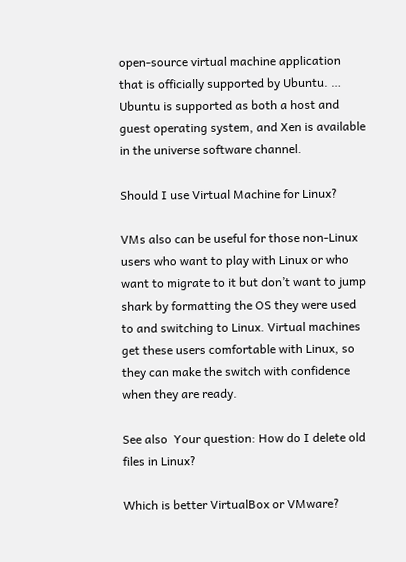open-source virtual machine application that is officially supported by Ubuntu. … Ubuntu is supported as both a host and guest operating system, and Xen is available in the universe software channel.

Should I use Virtual Machine for Linux?

VMs also can be useful for those non-Linux users who want to play with Linux or who want to migrate to it but don’t want to jump shark by formatting the OS they were used to and switching to Linux. Virtual machines get these users comfortable with Linux, so they can make the switch with confidence when they are ready.

See also  Your question: How do I delete old files in Linux?

Which is better VirtualBox or VMware?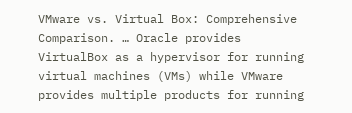VMware vs. Virtual Box: Comprehensive Comparison. … Oracle provides VirtualBox as a hypervisor for running virtual machines (VMs) while VMware provides multiple products for running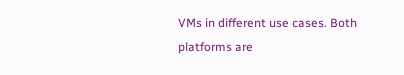VMs in different use cases. Both platforms are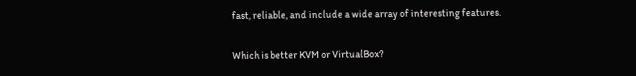fast, reliable, and include a wide array of interesting features.

Which is better KVM or VirtualBox?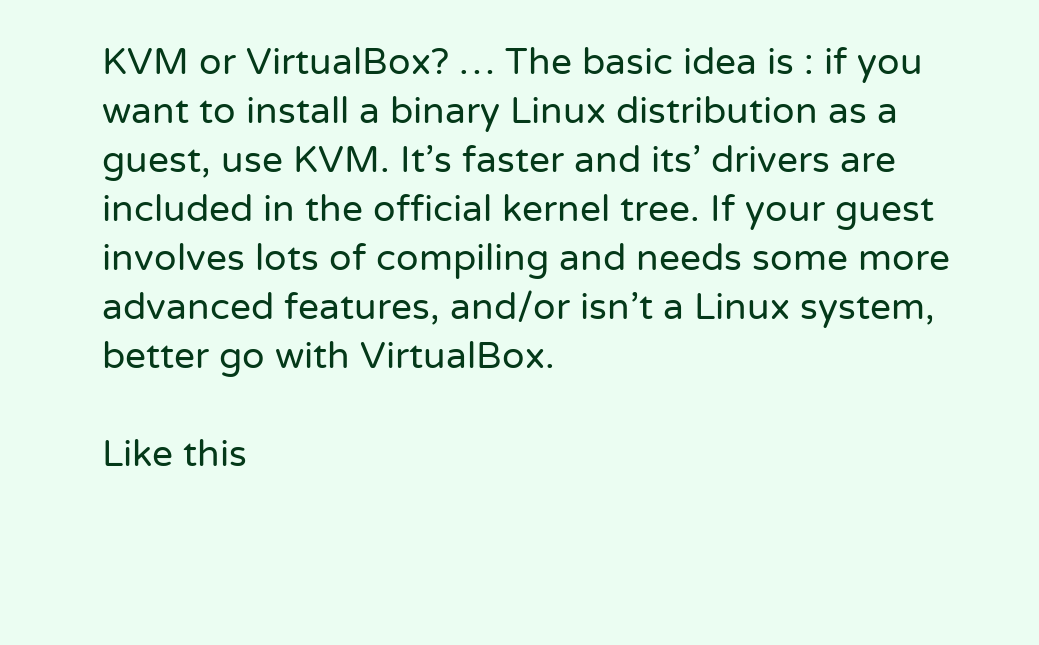KVM or VirtualBox? … The basic idea is : if you want to install a binary Linux distribution as a guest, use KVM. It’s faster and its’ drivers are included in the official kernel tree. If your guest involves lots of compiling and needs some more advanced features, and/or isn’t a Linux system, better go with VirtualBox.

Like this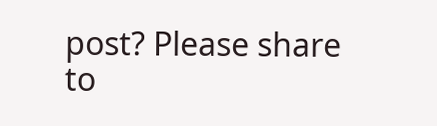post? Please share to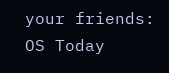your friends:
OS Today